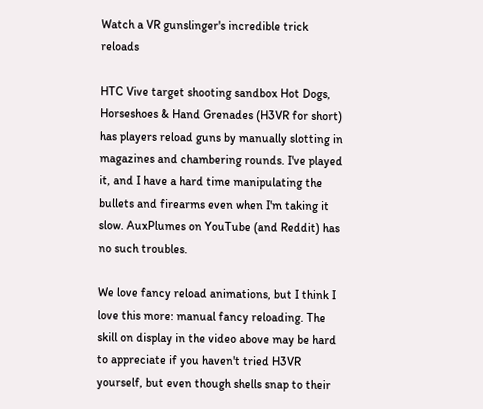Watch a VR gunslinger's incredible trick reloads

HTC Vive target shooting sandbox Hot Dogs, Horseshoes & Hand Grenades (H3VR for short) has players reload guns by manually slotting in magazines and chambering rounds. I've played it, and I have a hard time manipulating the bullets and firearms even when I'm taking it slow. AuxPlumes on YouTube (and Reddit) has no such troubles.

We love fancy reload animations, but I think I love this more: manual fancy reloading. The skill on display in the video above may be hard to appreciate if you haven't tried H3VR yourself, but even though shells snap to their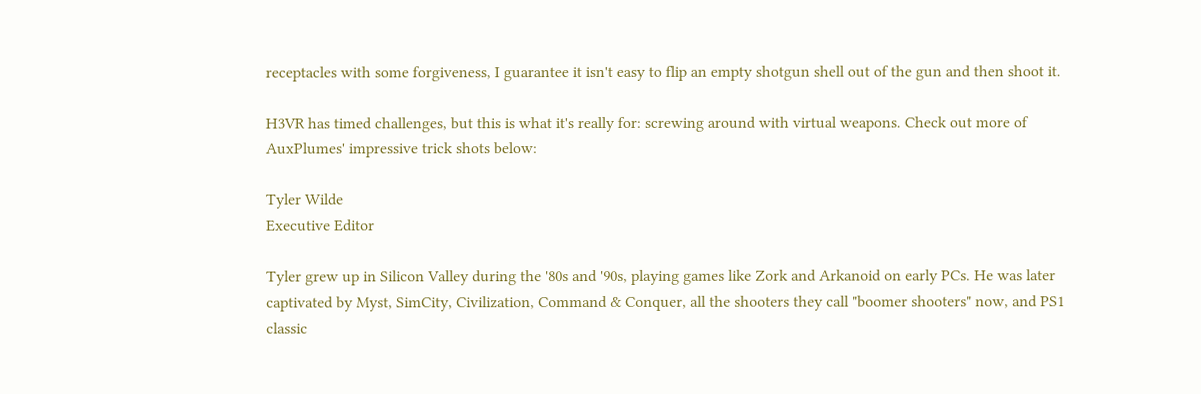receptacles with some forgiveness, I guarantee it isn't easy to flip an empty shotgun shell out of the gun and then shoot it.

H3VR has timed challenges, but this is what it's really for: screwing around with virtual weapons. Check out more of AuxPlumes' impressive trick shots below:

Tyler Wilde
Executive Editor

Tyler grew up in Silicon Valley during the '80s and '90s, playing games like Zork and Arkanoid on early PCs. He was later captivated by Myst, SimCity, Civilization, Command & Conquer, all the shooters they call "boomer shooters" now, and PS1 classic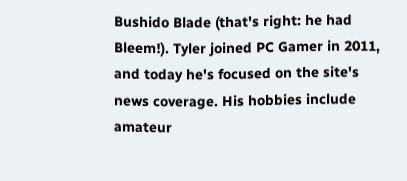Bushido Blade (that's right: he had Bleem!). Tyler joined PC Gamer in 2011, and today he's focused on the site's news coverage. His hobbies include amateur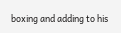boxing and adding to his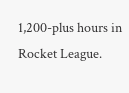1,200-plus hours in Rocket League.